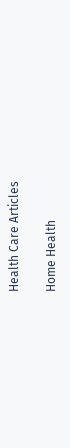Health Care Articles

Home Health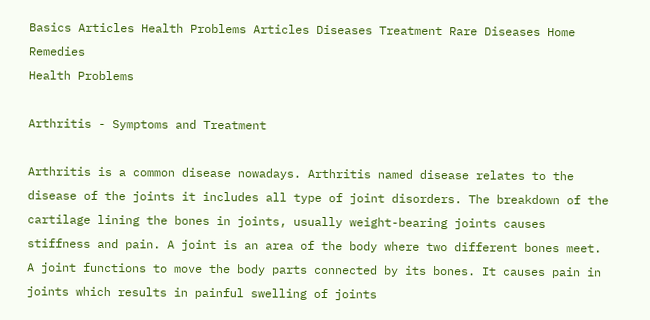Basics Articles Health Problems Articles Diseases Treatment Rare Diseases Home Remedies
Health Problems

Arthritis - Symptoms and Treatment

Arthritis is a common disease nowadays. Arthritis named disease relates to the disease of the joints it includes all type of joint disorders. The breakdown of the cartilage lining the bones in joints, usually weight-bearing joints causes stiffness and pain. A joint is an area of the body where two different bones meet. A joint functions to move the body parts connected by its bones. It causes pain in joints which results in painful swelling of joints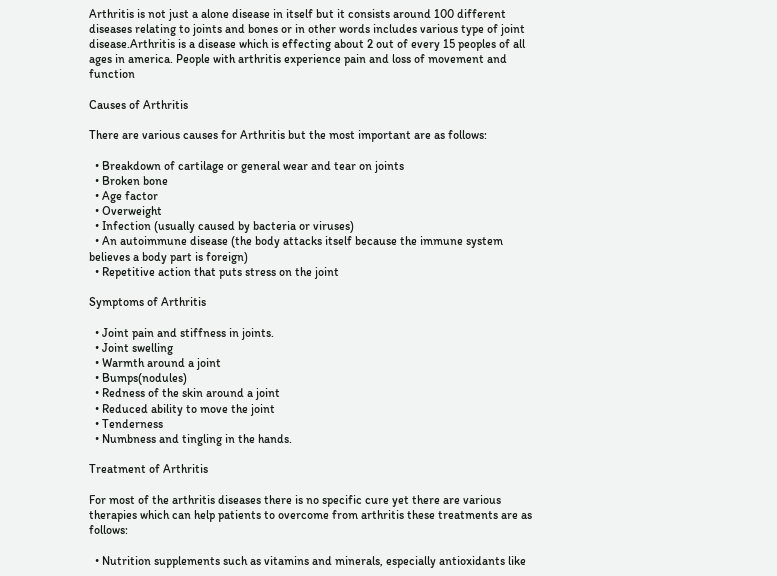Arthritis is not just a alone disease in itself but it consists around 100 different diseases relating to joints and bones or in other words includes various type of joint disease.Arthritis is a disease which is effecting about 2 out of every 15 peoples of all ages in america. People with arthritis experience pain and loss of movement and function

Causes of Arthritis

There are various causes for Arthritis but the most important are as follows:

  • Breakdown of cartilage or general wear and tear on joints
  • Broken bone
  • Age factor
  • Overweight
  • Infection (usually caused by bacteria or viruses)
  • An autoimmune disease (the body attacks itself because the immune system believes a body part is foreign)
  • Repetitive action that puts stress on the joint

Symptoms of Arthritis

  • Joint pain and stiffness in joints.
  • Joint swelling
  • Warmth around a joint
  • Bumps(nodules)
  • Redness of the skin around a joint
  • Reduced ability to move the joint
  • Tenderness
  • Numbness and tingling in the hands.

Treatment of Arthritis

For most of the arthritis diseases there is no specific cure yet there are various therapies which can help patients to overcome from arthritis these treatments are as follows:

  • Nutrition supplements such as vitamins and minerals, especially antioxidants like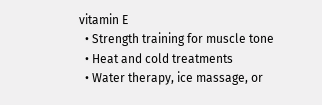vitamin E
  • Strength training for muscle tone
  • Heat and cold treatments
  • Water therapy, ice massage, or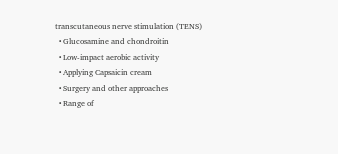transcutaneous nerve stimulation (TENS)
  • Glucosamine and chondroitin
  • Low-impact aerobic activity
  • Applying Capsaicin cream
  • Surgery and other approaches
  • Range of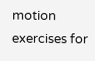motion exercises for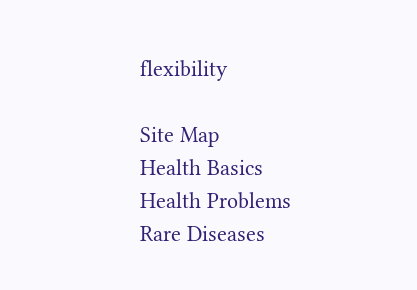flexibility

Site Map
Health Basics
Health Problems
Rare Diseases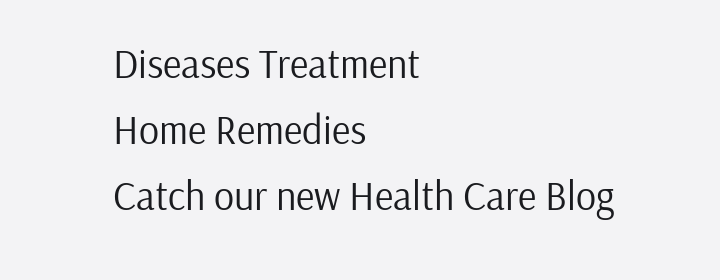Diseases Treatment
Home Remedies
Catch our new Health Care Blog